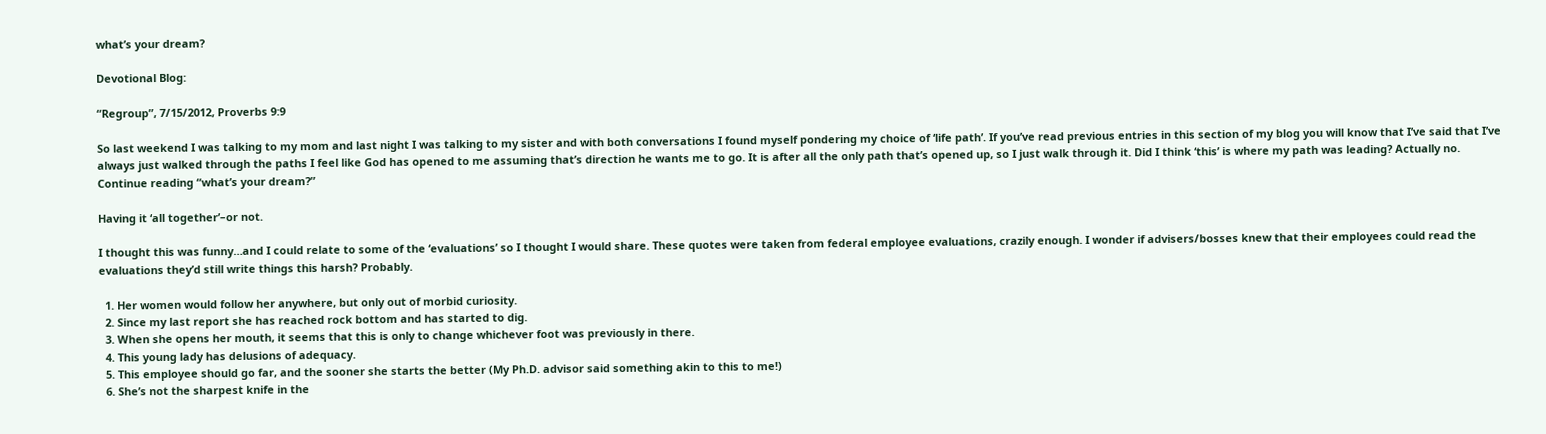what’s your dream?

Devotional Blog:

“Regroup”, 7/15/2012, Proverbs 9:9

So last weekend I was talking to my mom and last night I was talking to my sister and with both conversations I found myself pondering my choice of ‘life path’. If you’ve read previous entries in this section of my blog you will know that I’ve said that I’ve always just walked through the paths I feel like God has opened to me assuming that’s direction he wants me to go. It is after all the only path that’s opened up, so I just walk through it. Did I think ‘this’ is where my path was leading? Actually no.
Continue reading “what’s your dream?”

Having it ‘all together’–or not.

I thought this was funny…and I could relate to some of the ‘evaluations’ so I thought I would share. These quotes were taken from federal employee evaluations, crazily enough. I wonder if advisers/bosses knew that their employees could read the evaluations they’d still write things this harsh? Probably.

  1. Her women would follow her anywhere, but only out of morbid curiosity.
  2. Since my last report she has reached rock bottom and has started to dig.
  3. When she opens her mouth, it seems that this is only to change whichever foot was previously in there.
  4. This young lady has delusions of adequacy.
  5. This employee should go far, and the sooner she starts the better (My Ph.D. advisor said something akin to this to me!)
  6. She’s not the sharpest knife in the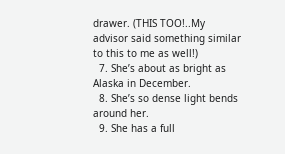drawer. (THIS TOO!..My advisor said something similar to this to me as well!)
  7. She’s about as bright as Alaska in December.
  8. She’s so dense light bends around her.
  9. She has a full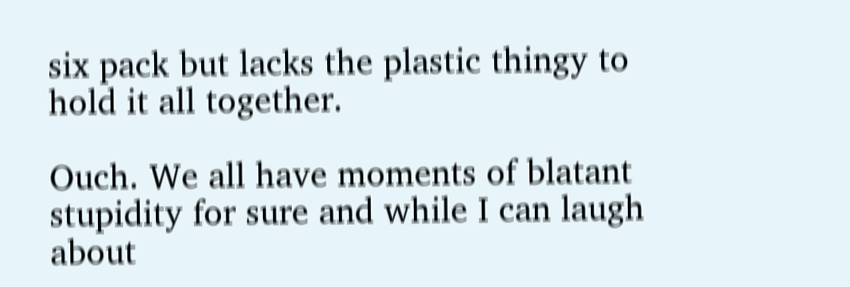six pack but lacks the plastic thingy to hold it all together.

Ouch. We all have moments of blatant stupidity for sure and while I can laugh about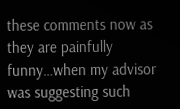these comments now as they are painfully funny…when my advisor was suggesting such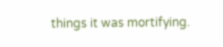things it was mortifying.